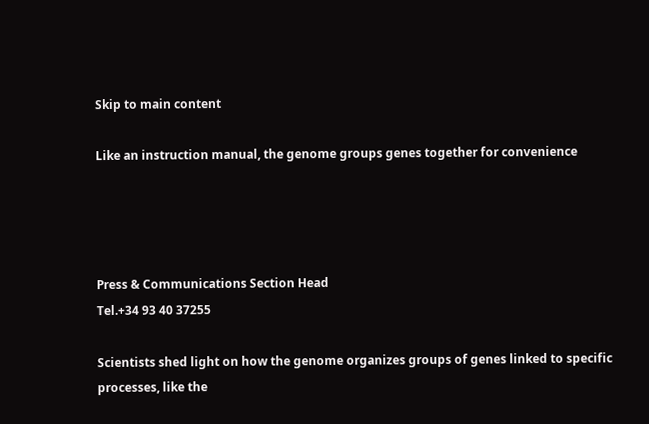Skip to main content

Like an instruction manual, the genome groups genes together for convenience




Press & Communications Section Head
Tel.+34 93 40 37255

Scientists shed light on how the genome organizes groups of genes linked to specific processes, like the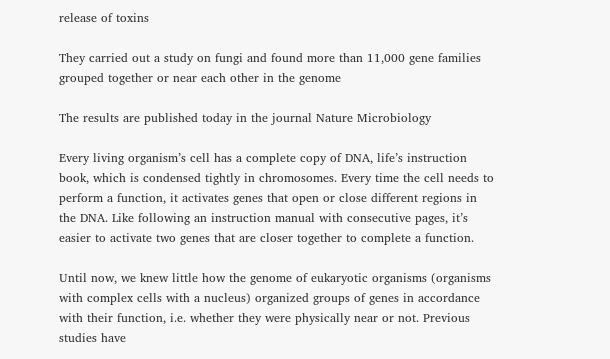release of toxins

They carried out a study on fungi and found more than 11,000 gene families grouped together or near each other in the genome

The results are published today in the journal Nature Microbiology

Every living organism’s cell has a complete copy of DNA, life’s instruction book, which is condensed tightly in chromosomes. Every time the cell needs to perform a function, it activates genes that open or close different regions in the DNA. Like following an instruction manual with consecutive pages, it’s easier to activate two genes that are closer together to complete a function.

Until now, we knew little how the genome of eukaryotic organisms (organisms with complex cells with a nucleus) organized groups of genes in accordance with their function, i.e. whether they were physically near or not. Previous studies have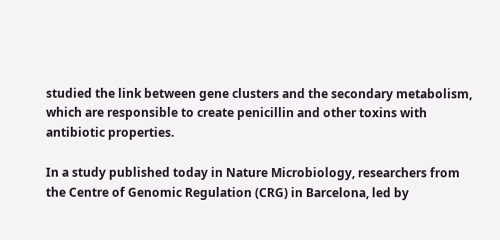studied the link between gene clusters and the secondary metabolism, which are responsible to create penicillin and other toxins with antibiotic properties.

In a study published today in Nature Microbiology, researchers from the Centre of Genomic Regulation (CRG) in Barcelona, led by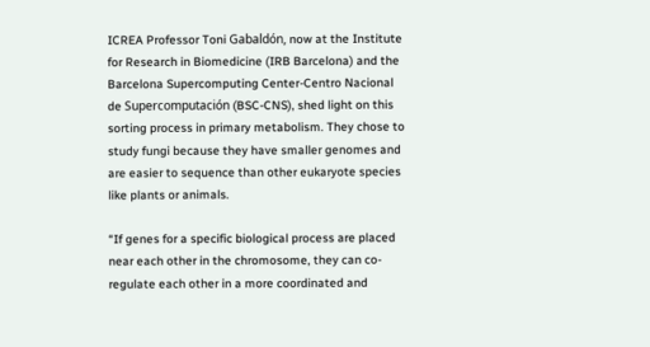ICREA Professor Toni Gabaldón, now at the Institute for Research in Biomedicine (IRB Barcelona) and the Barcelona Supercomputing Center-Centro Nacional de Supercomputación (BSC-CNS), shed light on this sorting process in primary metabolism. They chose to study fungi because they have smaller genomes and are easier to sequence than other eukaryote species like plants or animals.

“If genes for a specific biological process are placed near each other in the chromosome, they can co-regulate each other in a more coordinated and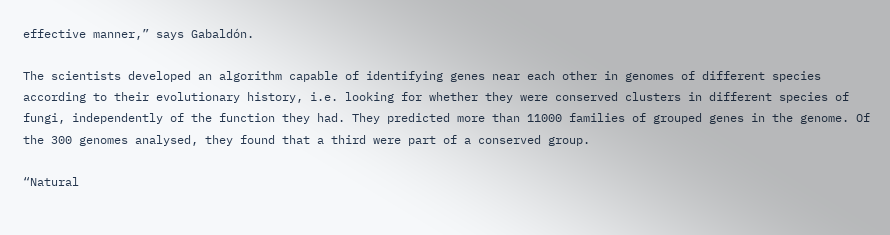effective manner,” says Gabaldón.

The scientists developed an algorithm capable of identifying genes near each other in genomes of different species according to their evolutionary history, i.e. looking for whether they were conserved clusters in different species of fungi, independently of the function they had. They predicted more than 11000 families of grouped genes in the genome. Of the 300 genomes analysed, they found that a third were part of a conserved group.

“Natural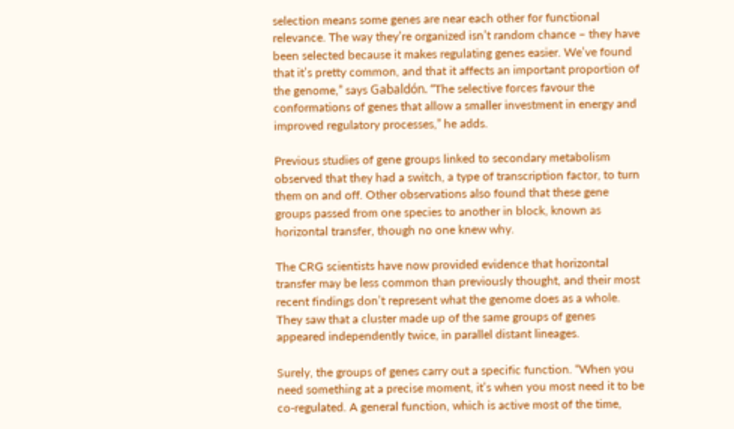selection means some genes are near each other for functional relevance. The way they’re organized isn’t random chance – they have been selected because it makes regulating genes easier. We’ve found that it’s pretty common, and that it affects an important proportion of the genome,” says Gabaldón. “The selective forces favour the conformations of genes that allow a smaller investment in energy and improved regulatory processes,” he adds.

Previous studies of gene groups linked to secondary metabolism observed that they had a switch, a type of transcription factor, to turn them on and off. Other observations also found that these gene groups passed from one species to another in block, known as horizontal transfer, though no one knew why.

The CRG scientists have now provided evidence that horizontal transfer may be less common than previously thought, and their most recent findings don’t represent what the genome does as a whole. They saw that a cluster made up of the same groups of genes appeared independently twice, in parallel distant lineages.

Surely, the groups of genes carry out a specific function. “When you need something at a precise moment, it’s when you most need it to be co-regulated. A general function, which is active most of the time,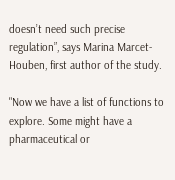doesn’t need such precise regulation”, says Marina Marcet-Houben, first author of the study.

"Now we have a list of functions to explore. Some might have a pharmaceutical or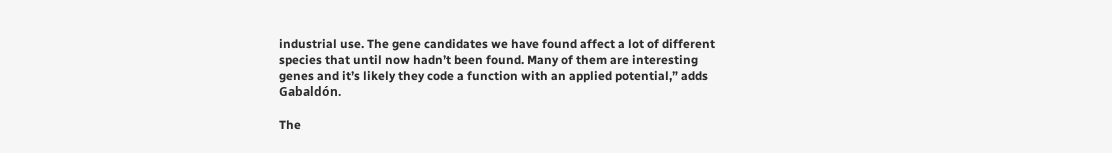industrial use. The gene candidates we have found affect a lot of different species that until now hadn’t been found. Many of them are interesting genes and it’s likely they code a function with an applied potential,” adds Gabaldón.

The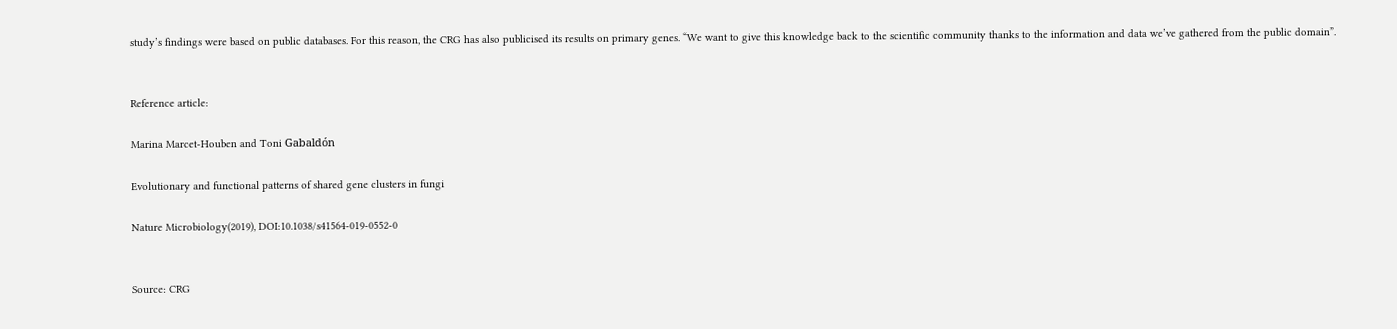study’s findings were based on public databases. For this reason, the CRG has also publicised its results on primary genes. “We want to give this knowledge back to the scientific community thanks to the information and data we’ve gathered from the public domain”.


Reference article:

Marina Marcet-Houben and Toni Gabaldón

Evolutionary and functional patterns of shared gene clusters in fungi

Nature Microbiology(2019), DOI:10.1038/s41564-019-0552-0


Source: CRG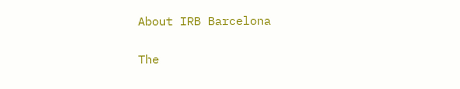About IRB Barcelona

The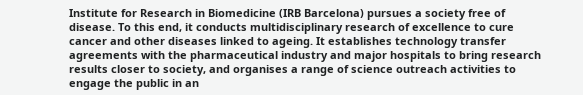Institute for Research in Biomedicine (IRB Barcelona) pursues a society free of disease. To this end, it conducts multidisciplinary research of excellence to cure cancer and other diseases linked to ageing. It establishes technology transfer agreements with the pharmaceutical industry and major hospitals to bring research results closer to society, and organises a range of science outreach activities to engage the public in an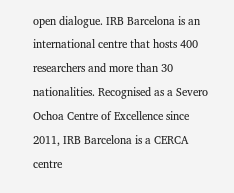open dialogue. IRB Barcelona is an international centre that hosts 400 researchers and more than 30 nationalities. Recognised as a Severo Ochoa Centre of Excellence since 2011, IRB Barcelona is a CERCA centre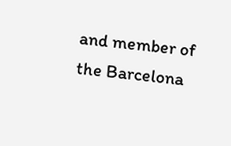and member of the Barcelona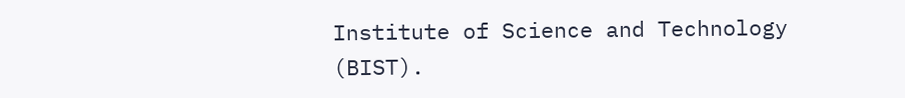Institute of Science and Technology (BIST).